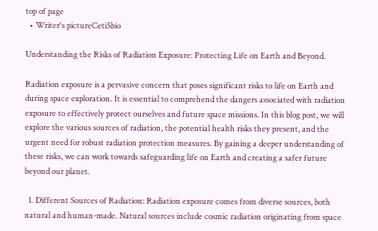top of page
  • Writer's pictureCeti5bio

Understanding the Risks of Radiation Exposure: Protecting Life on Earth and Beyond.

Radiation exposure is a pervasive concern that poses significant risks to life on Earth and during space exploration. It is essential to comprehend the dangers associated with radiation exposure to effectively protect ourselves and future space missions. In this blog post, we will explore the various sources of radiation, the potential health risks they present, and the urgent need for robust radiation protection measures. By gaining a deeper understanding of these risks, we can work towards safeguarding life on Earth and creating a safer future beyond our planet.

  1. Different Sources of Radiation: Radiation exposure comes from diverse sources, both natural and human-made. Natural sources include cosmic radiation originating from space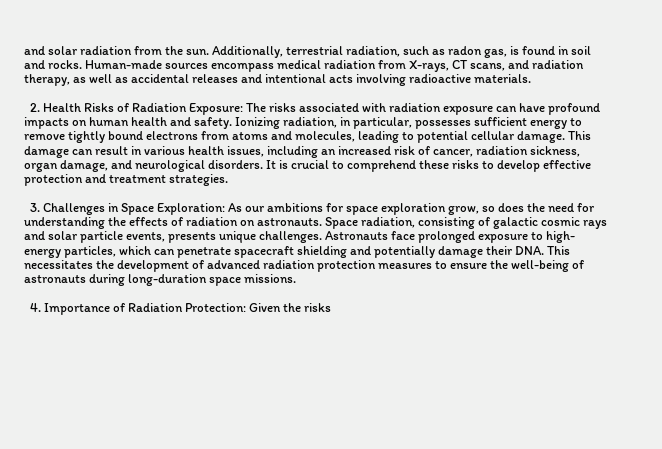and solar radiation from the sun. Additionally, terrestrial radiation, such as radon gas, is found in soil and rocks. Human-made sources encompass medical radiation from X-rays, CT scans, and radiation therapy, as well as accidental releases and intentional acts involving radioactive materials.

  2. Health Risks of Radiation Exposure: The risks associated with radiation exposure can have profound impacts on human health and safety. Ionizing radiation, in particular, possesses sufficient energy to remove tightly bound electrons from atoms and molecules, leading to potential cellular damage. This damage can result in various health issues, including an increased risk of cancer, radiation sickness, organ damage, and neurological disorders. It is crucial to comprehend these risks to develop effective protection and treatment strategies.

  3. Challenges in Space Exploration: As our ambitions for space exploration grow, so does the need for understanding the effects of radiation on astronauts. Space radiation, consisting of galactic cosmic rays and solar particle events, presents unique challenges. Astronauts face prolonged exposure to high-energy particles, which can penetrate spacecraft shielding and potentially damage their DNA. This necessitates the development of advanced radiation protection measures to ensure the well-being of astronauts during long-duration space missions.

  4. Importance of Radiation Protection: Given the risks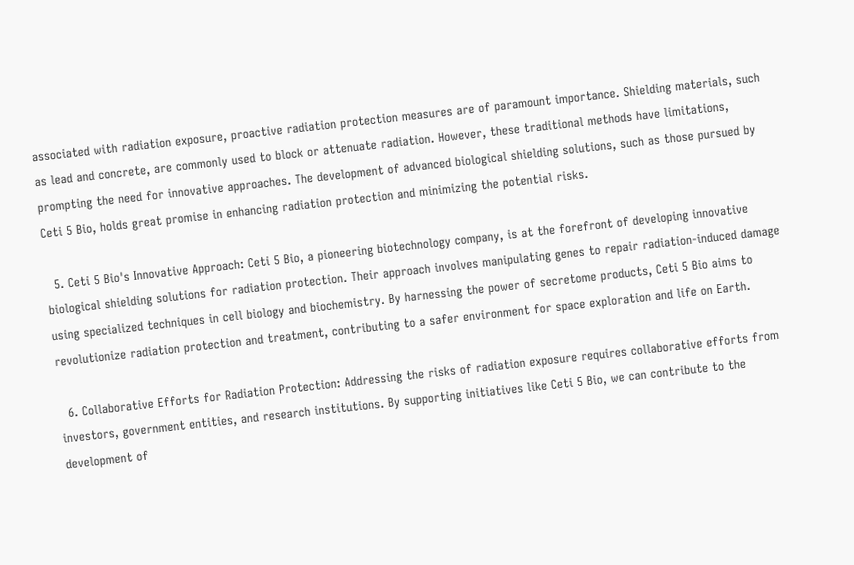associated with radiation exposure, proactive radiation protection measures are of paramount importance. Shielding materials, such as lead and concrete, are commonly used to block or attenuate radiation. However, these traditional methods have limitations, prompting the need for innovative approaches. The development of advanced biological shielding solutions, such as those pursued by Ceti 5 Bio, holds great promise in enhancing radiation protection and minimizing the potential risks.

  5. Ceti 5 Bio's Innovative Approach: Ceti 5 Bio, a pioneering biotechnology company, is at the forefront of developing innovative biological shielding solutions for radiation protection. Their approach involves manipulating genes to repair radiation-induced damage using specialized techniques in cell biology and biochemistry. By harnessing the power of secretome products, Ceti 5 Bio aims to revolutionize radiation protection and treatment, contributing to a safer environment for space exploration and life on Earth.

  6. Collaborative Efforts for Radiation Protection: Addressing the risks of radiation exposure requires collaborative efforts from investors, government entities, and research institutions. By supporting initiatives like Ceti 5 Bio, we can contribute to the development of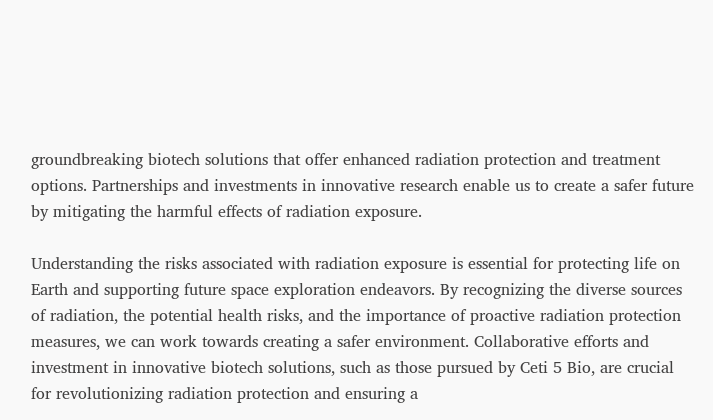groundbreaking biotech solutions that offer enhanced radiation protection and treatment options. Partnerships and investments in innovative research enable us to create a safer future by mitigating the harmful effects of radiation exposure.

Understanding the risks associated with radiation exposure is essential for protecting life on Earth and supporting future space exploration endeavors. By recognizing the diverse sources of radiation, the potential health risks, and the importance of proactive radiation protection measures, we can work towards creating a safer environment. Collaborative efforts and investment in innovative biotech solutions, such as those pursued by Ceti 5 Bio, are crucial for revolutionizing radiation protection and ensuring a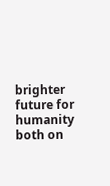brighter future for humanity both on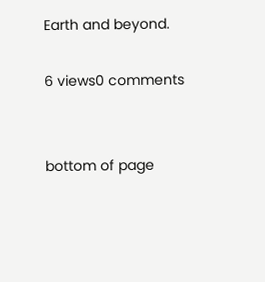Earth and beyond.

6 views0 comments


bottom of page